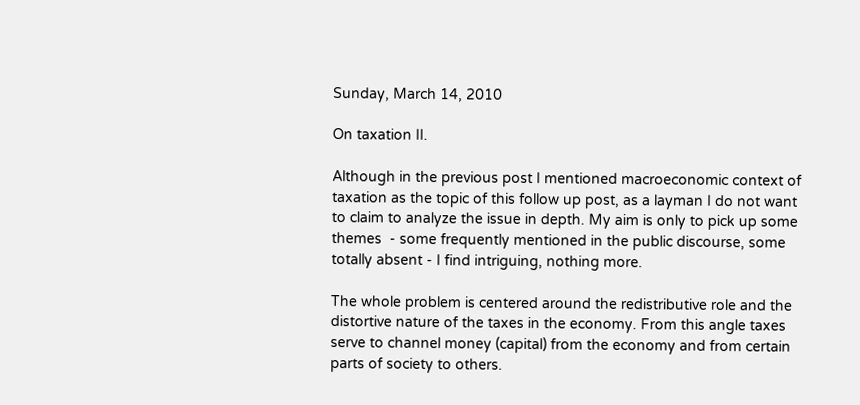Sunday, March 14, 2010

On taxation II.

Although in the previous post I mentioned macroeconomic context of taxation as the topic of this follow up post, as a layman I do not want to claim to analyze the issue in depth. My aim is only to pick up some themes  - some frequently mentioned in the public discourse, some totally absent - I find intriguing, nothing more.

The whole problem is centered around the redistributive role and the distortive nature of the taxes in the economy. From this angle taxes serve to channel money (capital) from the economy and from certain parts of society to others.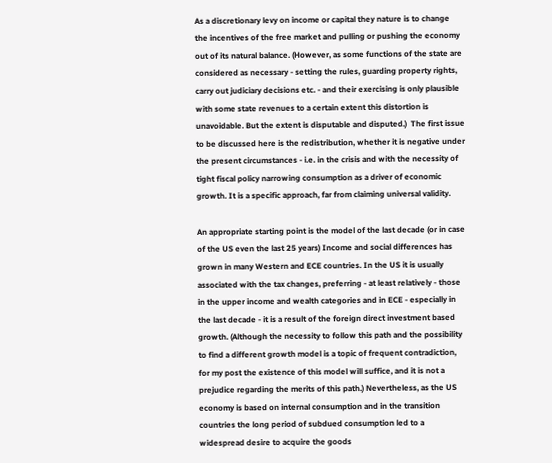As a discretionary levy on income or capital they nature is to change the incentives of the free market and pulling or pushing the economy out of its natural balance. (However, as some functions of the state are considered as necessary - setting the rules, guarding property rights, carry out judiciary decisions etc. - and their exercising is only plausible with some state revenues to a certain extent this distortion is unavoidable. But the extent is disputable and disputed.)  The first issue to be discussed here is the redistribution, whether it is negative under the present circumstances - i.e. in the crisis and with the necessity of tight fiscal policy narrowing consumption as a driver of economic growth. It is a specific approach, far from claiming universal validity.

An appropriate starting point is the model of the last decade (or in case of the US even the last 25 years) Income and social differences has grown in many Western and ECE countries. In the US it is usually associated with the tax changes, preferring - at least relatively - those in the upper income and wealth categories and in ECE - especially in the last decade - it is a result of the foreign direct investment based growth. (Although the necessity to follow this path and the possibility to find a different growth model is a topic of frequent contradiction, for my post the existence of this model will suffice, and it is not a prejudice regarding the merits of this path.) Nevertheless, as the US economy is based on internal consumption and in the transition countries the long period of subdued consumption led to a widespread desire to acquire the goods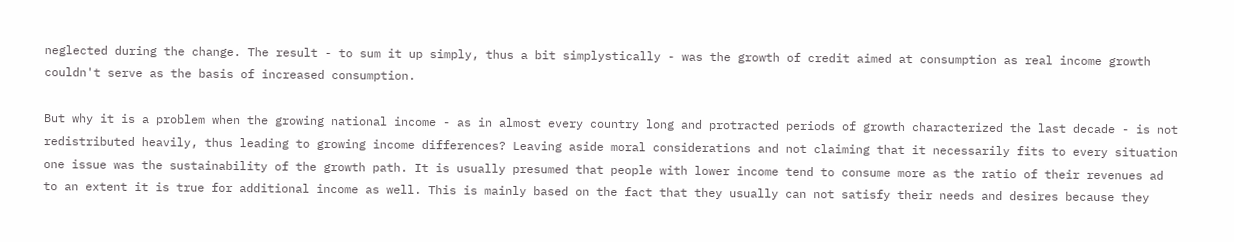neglected during the change. The result - to sum it up simply, thus a bit simplystically - was the growth of credit aimed at consumption as real income growth couldn't serve as the basis of increased consumption.

But why it is a problem when the growing national income - as in almost every country long and protracted periods of growth characterized the last decade - is not redistributed heavily, thus leading to growing income differences? Leaving aside moral considerations and not claiming that it necessarily fits to every situation one issue was the sustainability of the growth path. It is usually presumed that people with lower income tend to consume more as the ratio of their revenues ad to an extent it is true for additional income as well. This is mainly based on the fact that they usually can not satisfy their needs and desires because they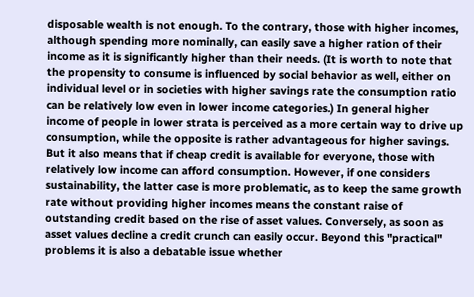disposable wealth is not enough. To the contrary, those with higher incomes, although spending more nominally, can easily save a higher ration of their income as it is significantly higher than their needs. (It is worth to note that the propensity to consume is influenced by social behavior as well, either on individual level or in societies with higher savings rate the consumption ratio can be relatively low even in lower income categories.) In general higher income of people in lower strata is perceived as a more certain way to drive up consumption, while the opposite is rather advantageous for higher savings. But it also means that if cheap credit is available for everyone, those with relatively low income can afford consumption. However, if one considers sustainability, the latter case is more problematic, as to keep the same growth rate without providing higher incomes means the constant raise of outstanding credit based on the rise of asset values. Conversely, as soon as asset values decline a credit crunch can easily occur. Beyond this "practical" problems it is also a debatable issue whether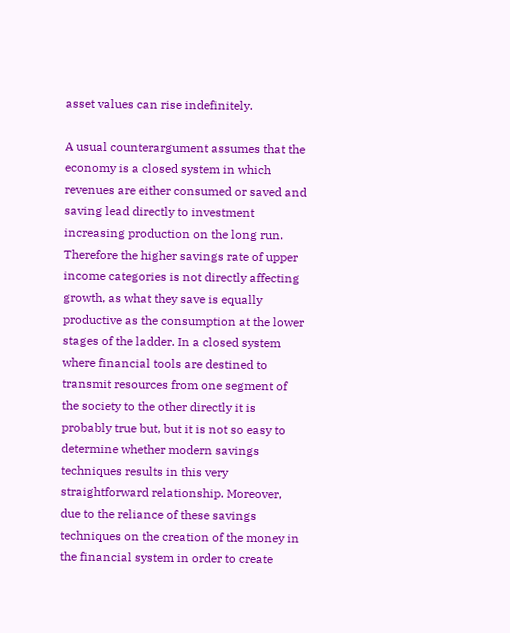asset values can rise indefinitely.

A usual counterargument assumes that the economy is a closed system in which revenues are either consumed or saved and saving lead directly to investment increasing production on the long run. Therefore the higher savings rate of upper income categories is not directly affecting growth, as what they save is equally productive as the consumption at the lower stages of the ladder. In a closed system where financial tools are destined to transmit resources from one segment of the society to the other directly it is probably true but, but it is not so easy to determine whether modern savings techniques results in this very straightforward relationship. Moreover, due to the reliance of these savings techniques on the creation of the money in the financial system in order to create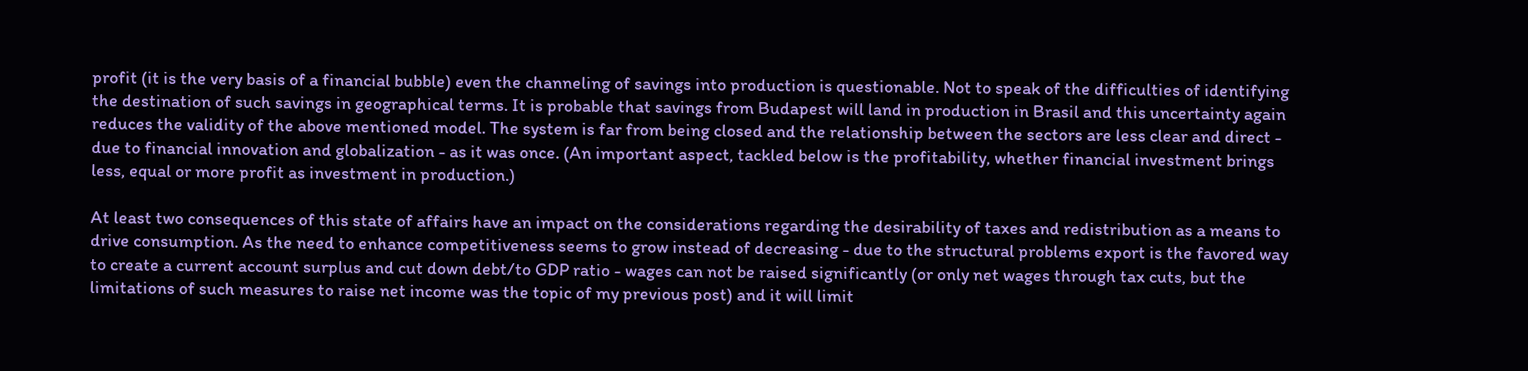profit (it is the very basis of a financial bubble) even the channeling of savings into production is questionable. Not to speak of the difficulties of identifying the destination of such savings in geographical terms. It is probable that savings from Budapest will land in production in Brasil and this uncertainty again reduces the validity of the above mentioned model. The system is far from being closed and the relationship between the sectors are less clear and direct - due to financial innovation and globalization - as it was once. (An important aspect, tackled below is the profitability, whether financial investment brings less, equal or more profit as investment in production.)

At least two consequences of this state of affairs have an impact on the considerations regarding the desirability of taxes and redistribution as a means to drive consumption. As the need to enhance competitiveness seems to grow instead of decreasing - due to the structural problems export is the favored way to create a current account surplus and cut down debt/to GDP ratio - wages can not be raised significantly (or only net wages through tax cuts, but the limitations of such measures to raise net income was the topic of my previous post) and it will limit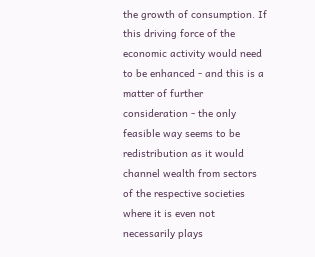the growth of consumption. If this driving force of the economic activity would need to be enhanced - and this is a matter of further consideration - the only feasible way seems to be redistribution as it would channel wealth from sectors of the respective societies where it is even not necessarily plays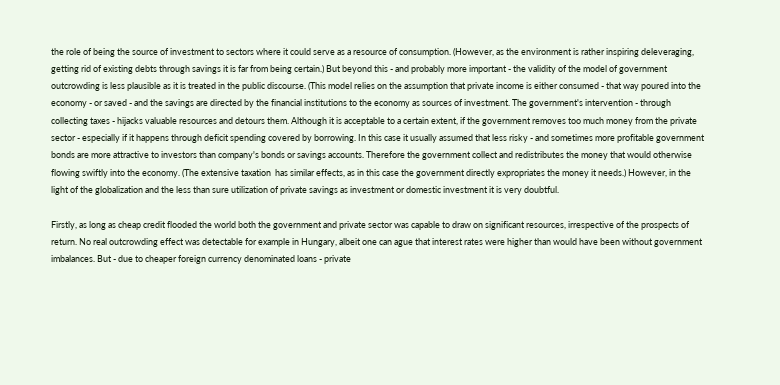the role of being the source of investment to sectors where it could serve as a resource of consumption. (However, as the environment is rather inspiring deleveraging, getting rid of existing debts through savings it is far from being certain.) But beyond this - and probably more important - the validity of the model of government outcrowding is less plausible as it is treated in the public discourse. (This model relies on the assumption that private income is either consumed - that way poured into the economy - or saved - and the savings are directed by the financial institutions to the economy as sources of investment. The government's intervention - through collecting taxes - hijacks valuable resources and detours them. Although it is acceptable to a certain extent, if the government removes too much money from the private sector - especially if it happens through deficit spending covered by borrowing. In this case it usually assumed that less risky - and sometimes more profitable government bonds are more attractive to investors than company's bonds or savings accounts. Therefore the government collect and redistributes the money that would otherwise flowing swiftly into the economy. (The extensive taxation  has similar effects, as in this case the government directly expropriates the money it needs.) However, in the light of the globalization and the less than sure utilization of private savings as investment or domestic investment it is very doubtful.

Firstly, as long as cheap credit flooded the world both the government and private sector was capable to draw on significant resources, irrespective of the prospects of return. No real outcrowding effect was detectable for example in Hungary, albeit one can ague that interest rates were higher than would have been without government imbalances. But - due to cheaper foreign currency denominated loans - private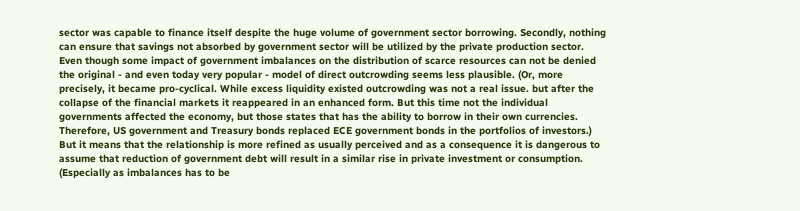sector was capable to finance itself despite the huge volume of government sector borrowing. Secondly, nothing can ensure that savings not absorbed by government sector will be utilized by the private production sector. Even though some impact of government imbalances on the distribution of scarce resources can not be denied the original - and even today very popular - model of direct outcrowding seems less plausible. (Or, more precisely, it became pro-cyclical. While excess liquidity existed outcrowding was not a real issue. but after the collapse of the financial markets it reappeared in an enhanced form. But this time not the individual governments affected the economy, but those states that has the ability to borrow in their own currencies. Therefore, US government and Treasury bonds replaced ECE government bonds in the portfolios of investors.) But it means that the relationship is more refined as usually perceived and as a consequence it is dangerous to assume that reduction of government debt will result in a similar rise in private investment or consumption. (Especially as imbalances has to be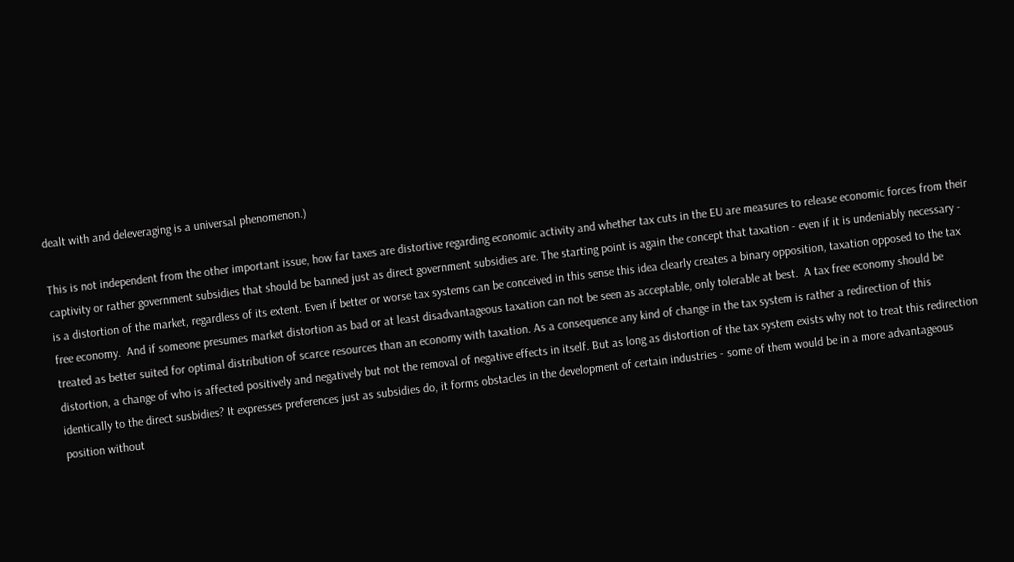dealt with and deleveraging is a universal phenomenon.)

This is not independent from the other important issue, how far taxes are distortive regarding economic activity and whether tax cuts in the EU are measures to release economic forces from their captivity or rather government subsidies that should be banned just as direct government subsidies are. The starting point is again the concept that taxation - even if it is undeniably necessary - is a distortion of the market, regardless of its extent. Even if better or worse tax systems can be conceived in this sense this idea clearly creates a binary opposition, taxation opposed to the tax free economy.  And if someone presumes market distortion as bad or at least disadvantageous taxation can not be seen as acceptable, only tolerable at best.  A tax free economy should be treated as better suited for optimal distribution of scarce resources than an economy with taxation. As a consequence any kind of change in the tax system is rather a redirection of this distortion, a change of who is affected positively and negatively but not the removal of negative effects in itself. But as long as distortion of the tax system exists why not to treat this redirection identically to the direct susbidies? It expresses preferences just as subsidies do, it forms obstacles in the development of certain industries - some of them would be in a more advantageous position without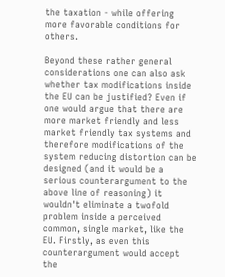the taxation - while offering more favorable conditions for others.

Beyond these rather general considerations one can also ask whether tax modifications inside the EU can be justified? Even if one would argue that there are more market friendly and less market friendly tax systems and therefore modifications of the system reducing distortion can be designed (and it would be a serious counterargument to the above line of reasoning) it wouldn't eliminate a twofold problem inside a perceived common, single market, like the EU. Firstly, as even this counterargument would accept the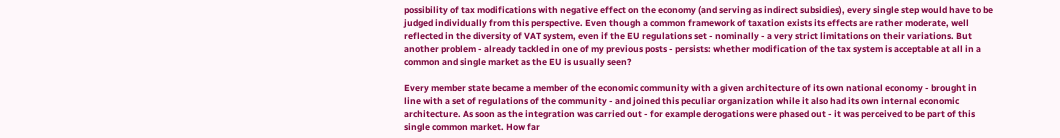possibility of tax modifications with negative effect on the economy (and serving as indirect subsidies), every single step would have to be judged individually from this perspective. Even though a common framework of taxation exists its effects are rather moderate, well reflected in the diversity of VAT system, even if the EU regulations set - nominally - a very strict limitations on their variations. But another problem - already tackled in one of my previous posts - persists: whether modification of the tax system is acceptable at all in a common and single market as the EU is usually seen?

Every member state became a member of the economic community with a given architecture of its own national economy - brought in line with a set of regulations of the community - and joined this peculiar organization while it also had its own internal economic architecture. As soon as the integration was carried out - for example derogations were phased out - it was perceived to be part of this single common market. How far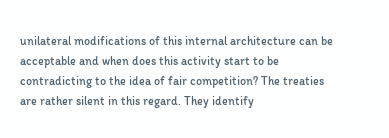unilateral modifications of this internal architecture can be acceptable and when does this activity start to be contradicting to the idea of fair competition? The treaties are rather silent in this regard. They identify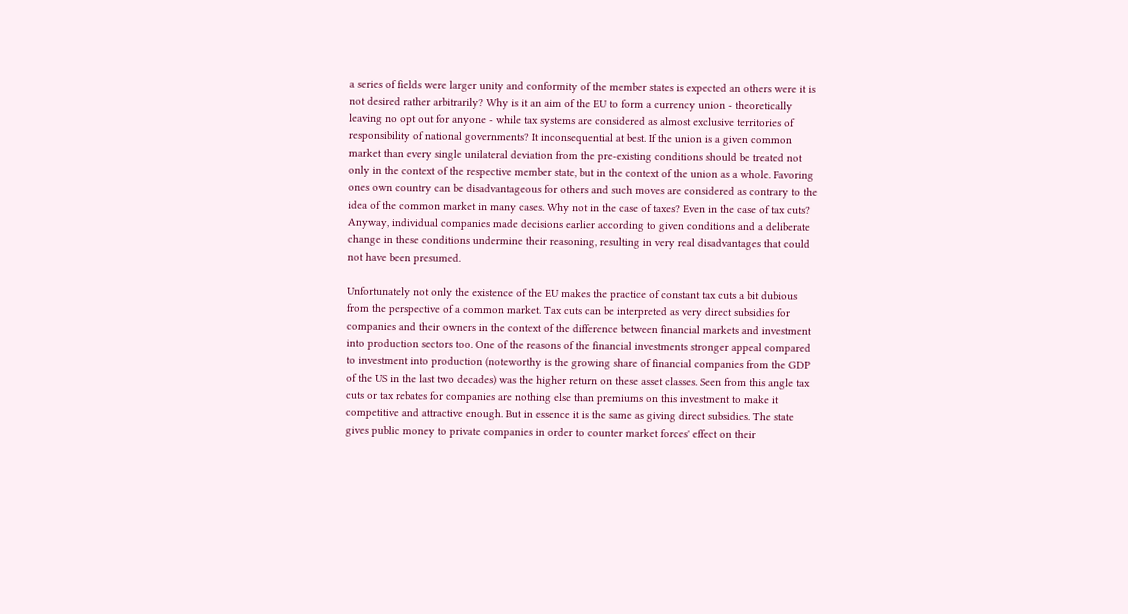a series of fields were larger unity and conformity of the member states is expected an others were it is not desired rather arbitrarily? Why is it an aim of the EU to form a currency union - theoretically leaving no opt out for anyone - while tax systems are considered as almost exclusive territories of responsibility of national governments? It inconsequential at best. If the union is a given common market than every single unilateral deviation from the pre-existing conditions should be treated not only in the context of the respective member state, but in the context of the union as a whole. Favoring ones own country can be disadvantageous for others and such moves are considered as contrary to the idea of the common market in many cases. Why not in the case of taxes? Even in the case of tax cuts? Anyway, individual companies made decisions earlier according to given conditions and a deliberate change in these conditions undermine their reasoning, resulting in very real disadvantages that could not have been presumed.

Unfortunately not only the existence of the EU makes the practice of constant tax cuts a bit dubious from the perspective of a common market. Tax cuts can be interpreted as very direct subsidies for companies and their owners in the context of the difference between financial markets and investment into production sectors too. One of the reasons of the financial investments stronger appeal compared to investment into production (noteworthy is the growing share of financial companies from the GDP of the US in the last two decades) was the higher return on these asset classes. Seen from this angle tax cuts or tax rebates for companies are nothing else than premiums on this investment to make it competitive and attractive enough. But in essence it is the same as giving direct subsidies. The state gives public money to private companies in order to counter market forces' effect on their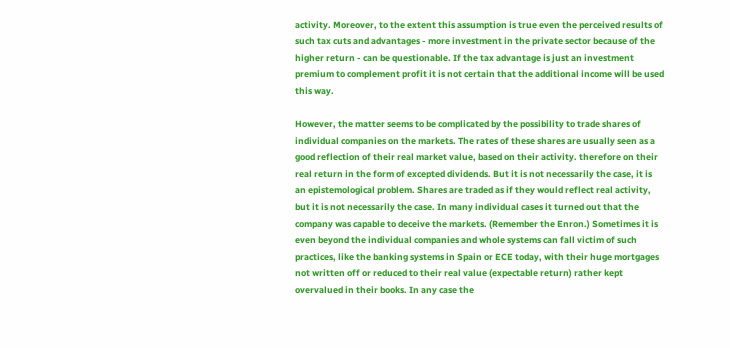activity. Moreover, to the extent this assumption is true even the perceived results of such tax cuts and advantages - more investment in the private sector because of the higher return - can be questionable. If the tax advantage is just an investment premium to complement profit it is not certain that the additional income will be used this way.

However, the matter seems to be complicated by the possibility to trade shares of individual companies on the markets. The rates of these shares are usually seen as a good reflection of their real market value, based on their activity. therefore on their real return in the form of excepted dividends. But it is not necessarily the case, it is an epistemological problem. Shares are traded as if they would reflect real activity, but it is not necessarily the case. In many individual cases it turned out that the company was capable to deceive the markets. (Remember the Enron.) Sometimes it is even beyond the individual companies and whole systems can fall victim of such practices, like the banking systems in Spain or ECE today, with their huge mortgages not written off or reduced to their real value (expectable return) rather kept overvalued in their books. In any case the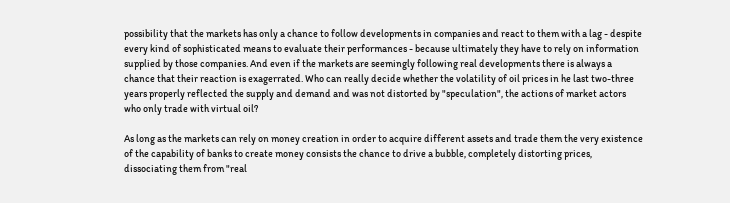possibility that the markets has only a chance to follow developments in companies and react to them with a lag - despite every kind of sophisticated means to evaluate their performances - because ultimately they have to rely on information supplied by those companies. And even if the markets are seemingly following real developments there is always a chance that their reaction is exagerrated. Who can really decide whether the volatility of oil prices in he last two-three years properly reflected the supply and demand and was not distorted by "speculation", the actions of market actors who only trade with virtual oil?

As long as the markets can rely on money creation in order to acquire different assets and trade them the very existence of the capability of banks to create money consists the chance to drive a bubble, completely distorting prices, dissociating them from "real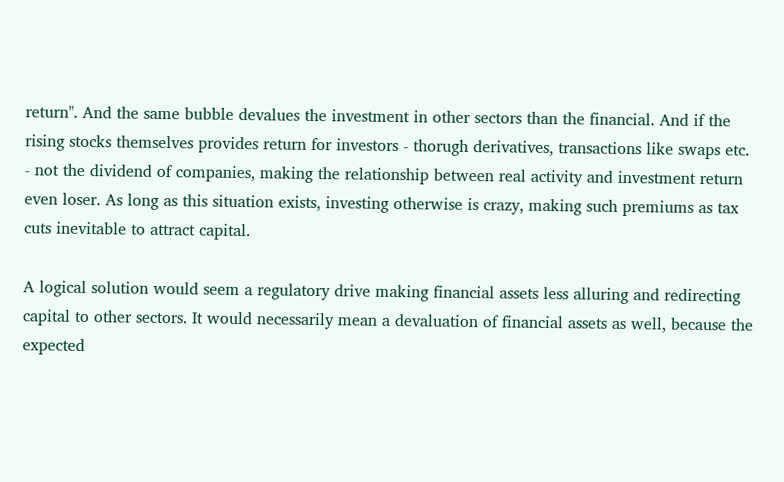return". And the same bubble devalues the investment in other sectors than the financial. And if the rising stocks themselves provides return for investors - thorugh derivatives, transactions like swaps etc. - not the dividend of companies, making the relationship between real activity and investment return even loser. As long as this situation exists, investing otherwise is crazy, making such premiums as tax cuts inevitable to attract capital.

A logical solution would seem a regulatory drive making financial assets less alluring and redirecting capital to other sectors. It would necessarily mean a devaluation of financial assets as well, because the expected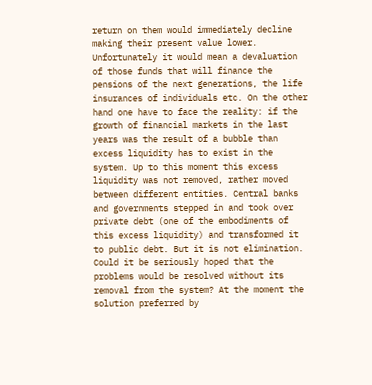return on them would immediately decline making their present value lower. Unfortunately it would mean a devaluation of those funds that will finance the pensions of the next generations, the life insurances of individuals etc. On the other hand one have to face the reality: if the growth of financial markets in the last years was the result of a bubble than excess liquidity has to exist in the system. Up to this moment this excess liquidity was not removed, rather moved between different entities. Central banks and governments stepped in and took over private debt (one of the embodiments of this excess liquidity) and transformed it to public debt. But it is not elimination. Could it be seriously hoped that the problems would be resolved without its removal from the system? At the moment the solution preferred by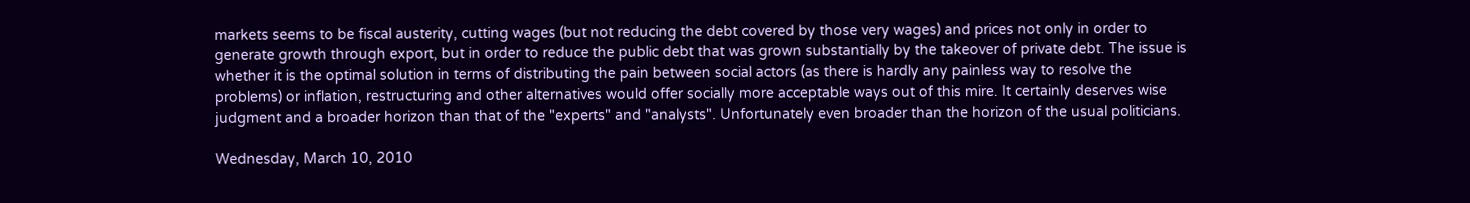markets seems to be fiscal austerity, cutting wages (but not reducing the debt covered by those very wages) and prices not only in order to generate growth through export, but in order to reduce the public debt that was grown substantially by the takeover of private debt. The issue is whether it is the optimal solution in terms of distributing the pain between social actors (as there is hardly any painless way to resolve the problems) or inflation, restructuring and other alternatives would offer socially more acceptable ways out of this mire. It certainly deserves wise judgment and a broader horizon than that of the "experts" and "analysts". Unfortunately even broader than the horizon of the usual politicians.

Wednesday, March 10, 2010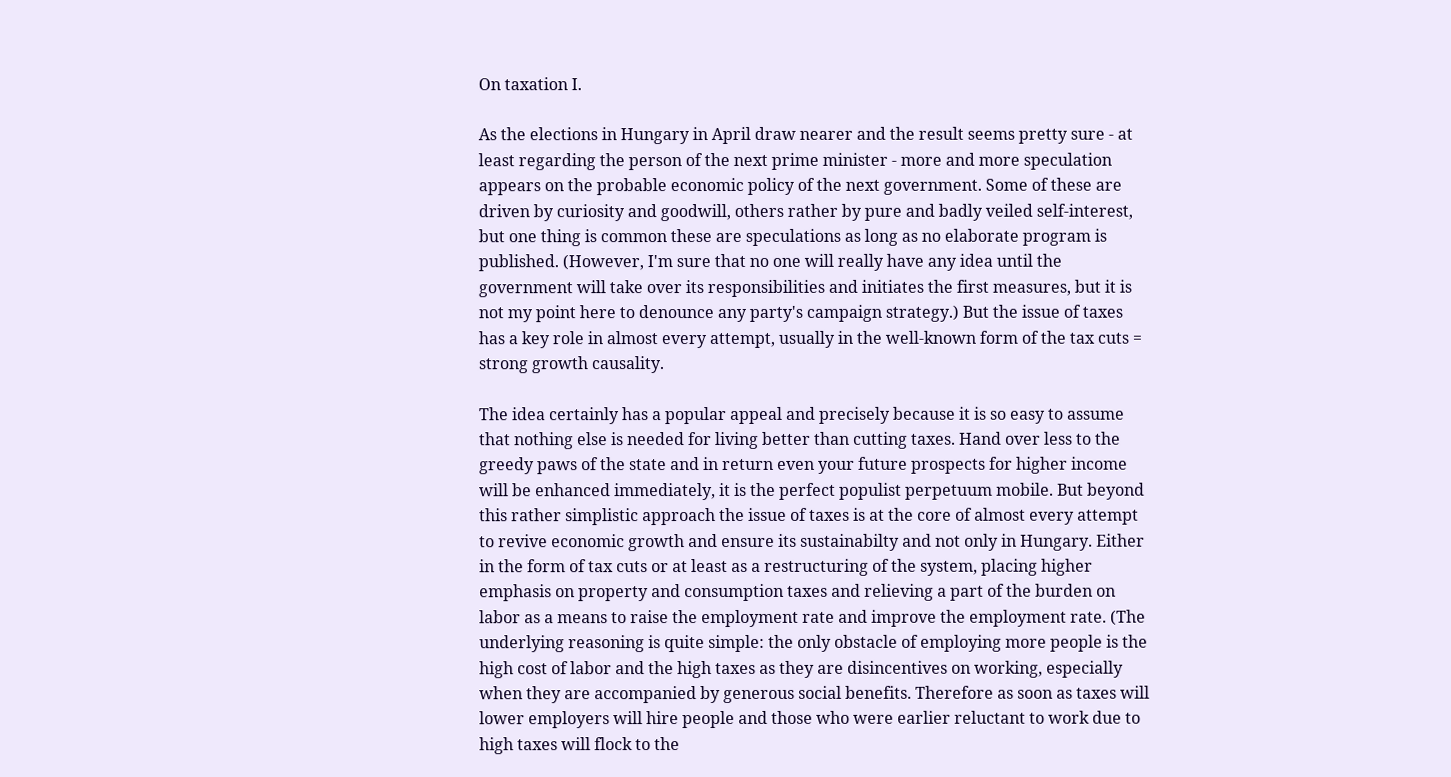On taxation I.

As the elections in Hungary in April draw nearer and the result seems pretty sure - at least regarding the person of the next prime minister - more and more speculation appears on the probable economic policy of the next government. Some of these are driven by curiosity and goodwill, others rather by pure and badly veiled self-interest, but one thing is common these are speculations as long as no elaborate program is published. (However, I'm sure that no one will really have any idea until the government will take over its responsibilities and initiates the first measures, but it is not my point here to denounce any party's campaign strategy.) But the issue of taxes has a key role in almost every attempt, usually in the well-known form of the tax cuts = strong growth causality.

The idea certainly has a popular appeal and precisely because it is so easy to assume that nothing else is needed for living better than cutting taxes. Hand over less to the greedy paws of the state and in return even your future prospects for higher income will be enhanced immediately, it is the perfect populist perpetuum mobile. But beyond this rather simplistic approach the issue of taxes is at the core of almost every attempt to revive economic growth and ensure its sustainabilty and not only in Hungary. Either in the form of tax cuts or at least as a restructuring of the system, placing higher emphasis on property and consumption taxes and relieving a part of the burden on labor as a means to raise the employment rate and improve the employment rate. (The underlying reasoning is quite simple: the only obstacle of employing more people is the high cost of labor and the high taxes as they are disincentives on working, especially when they are accompanied by generous social benefits. Therefore as soon as taxes will lower employers will hire people and those who were earlier reluctant to work due to high taxes will flock to the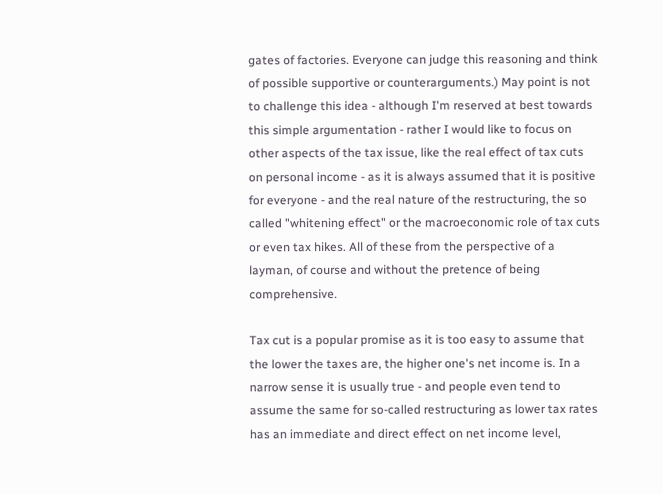gates of factories. Everyone can judge this reasoning and think of possible supportive or counterarguments.) May point is not to challenge this idea - although I'm reserved at best towards this simple argumentation - rather I would like to focus on other aspects of the tax issue, like the real effect of tax cuts on personal income - as it is always assumed that it is positive for everyone - and the real nature of the restructuring, the so called "whitening effect" or the macroeconomic role of tax cuts or even tax hikes. All of these from the perspective of a layman, of course and without the pretence of being comprehensive.

Tax cut is a popular promise as it is too easy to assume that the lower the taxes are, the higher one's net income is. In a narrow sense it is usually true - and people even tend to assume the same for so-called restructuring as lower tax rates has an immediate and direct effect on net income level,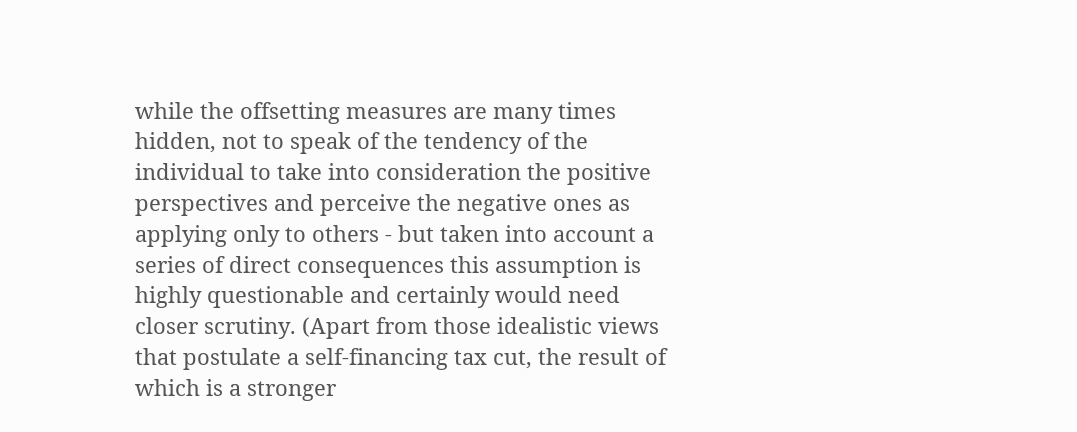while the offsetting measures are many times hidden, not to speak of the tendency of the individual to take into consideration the positive perspectives and perceive the negative ones as applying only to others - but taken into account a series of direct consequences this assumption is highly questionable and certainly would need closer scrutiny. (Apart from those idealistic views that postulate a self-financing tax cut, the result of which is a stronger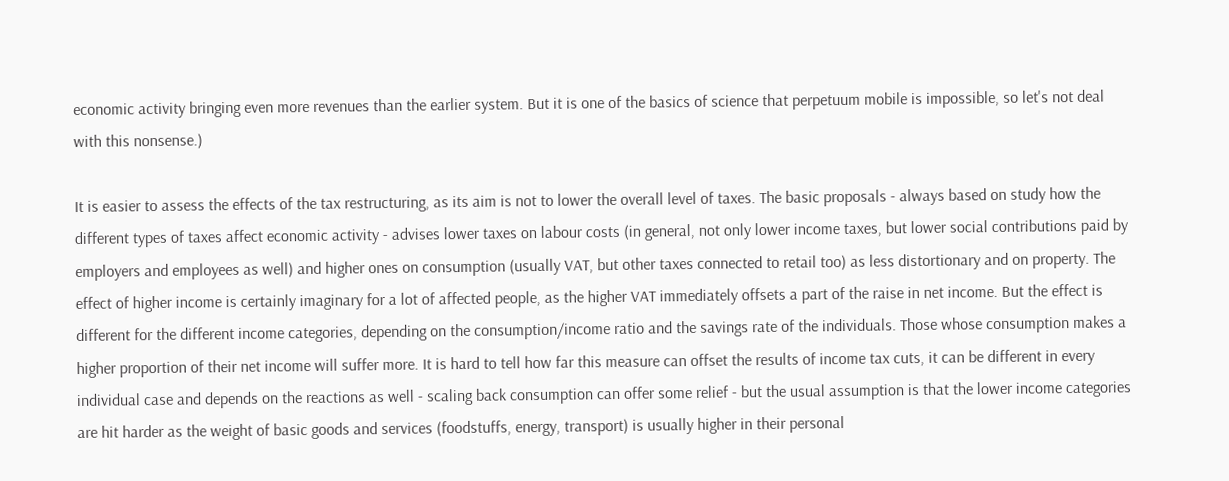economic activity bringing even more revenues than the earlier system. But it is one of the basics of science that perpetuum mobile is impossible, so let's not deal with this nonsense.)

It is easier to assess the effects of the tax restructuring, as its aim is not to lower the overall level of taxes. The basic proposals - always based on study how the different types of taxes affect economic activity - advises lower taxes on labour costs (in general, not only lower income taxes, but lower social contributions paid by employers and employees as well) and higher ones on consumption (usually VAT, but other taxes connected to retail too) as less distortionary and on property. The effect of higher income is certainly imaginary for a lot of affected people, as the higher VAT immediately offsets a part of the raise in net income. But the effect is different for the different income categories, depending on the consumption/income ratio and the savings rate of the individuals. Those whose consumption makes a higher proportion of their net income will suffer more. It is hard to tell how far this measure can offset the results of income tax cuts, it can be different in every individual case and depends on the reactions as well - scaling back consumption can offer some relief - but the usual assumption is that the lower income categories are hit harder as the weight of basic goods and services (foodstuffs, energy, transport) is usually higher in their personal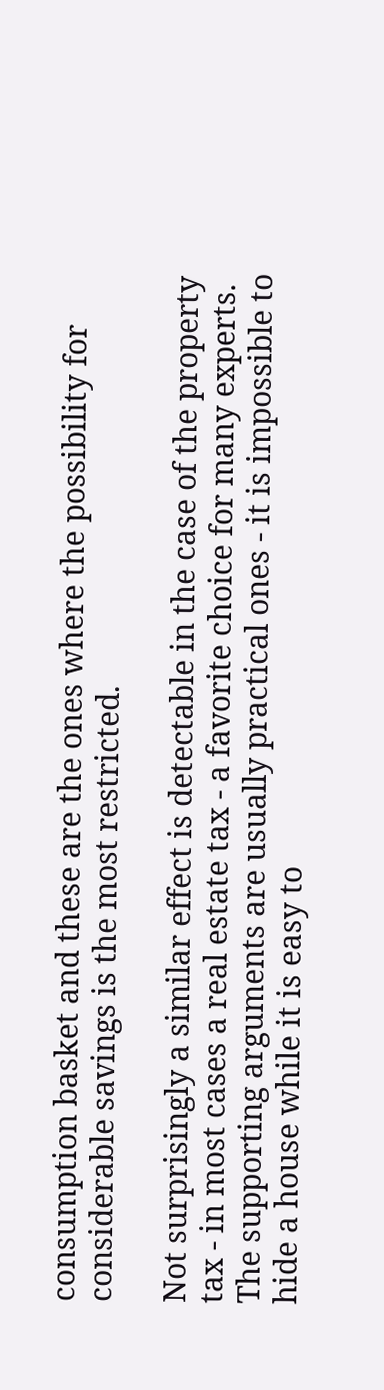consumption basket and these are the ones where the possibility for considerable savings is the most restricted.

Not surprisingly a similar effect is detectable in the case of the property tax - in most cases a real estate tax - a favorite choice for many experts. The supporting arguments are usually practical ones - it is impossible to hide a house while it is easy to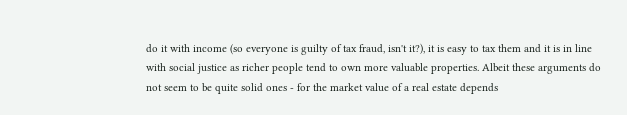do it with income (so everyone is guilty of tax fraud, isn't it?), it is easy to tax them and it is in line with social justice as richer people tend to own more valuable properties. Albeit these arguments do not seem to be quite solid ones - for the market value of a real estate depends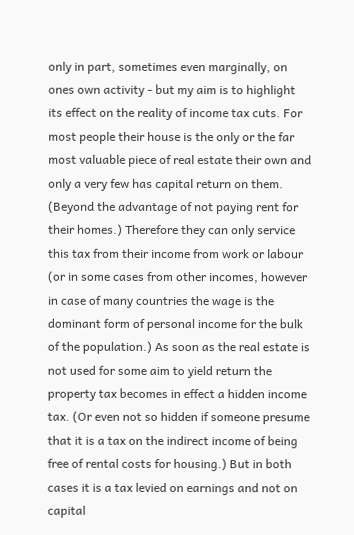only in part, sometimes even marginally, on ones own activity - but my aim is to highlight its effect on the reality of income tax cuts. For most people their house is the only or the far most valuable piece of real estate their own and only a very few has capital return on them. (Beyond the advantage of not paying rent for their homes.) Therefore they can only service this tax from their income from work or labour (or in some cases from other incomes, however in case of many countries the wage is the dominant form of personal income for the bulk of the population.) As soon as the real estate is not used for some aim to yield return the property tax becomes in effect a hidden income tax. (Or even not so hidden if someone presume that it is a tax on the indirect income of being free of rental costs for housing.) But in both cases it is a tax levied on earnings and not on capital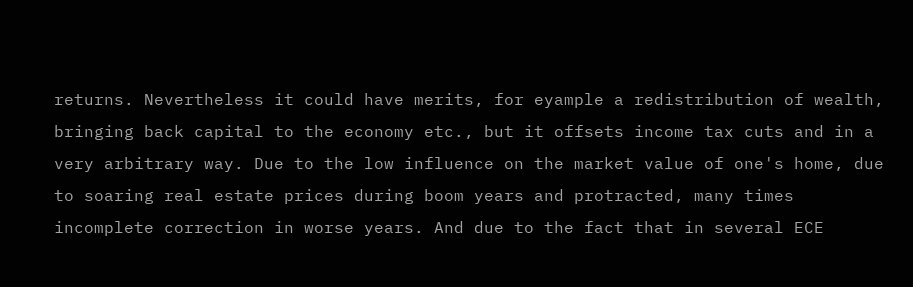returns. Nevertheless it could have merits, for eyample a redistribution of wealth, bringing back capital to the economy etc., but it offsets income tax cuts and in a very arbitrary way. Due to the low influence on the market value of one's home, due to soaring real estate prices during boom years and protracted, many times incomplete correction in worse years. And due to the fact that in several ECE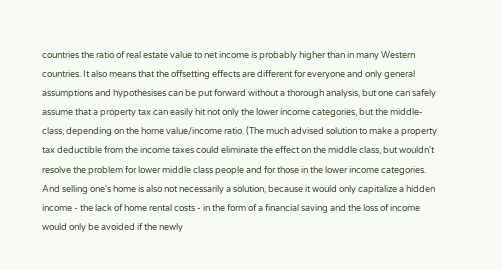countries the ratio of real estate value to net income is probably higher than in many Western countries. It also means that the offsetting effects are different for everyone and only general assumptions and hypothesises can be put forward without a thorough analysis, but one can safely assume that a property tax can easily hit not only the lower income categories, but the middle-class, depending on the home value/income ratio. (The much advised solution to make a property tax deductible from the income taxes could eliminate the effect on the middle class, but wouldn't resolve the problem for lower middle class people and for those in the lower income categories. And selling one's home is also not necessarily a solution, because it would only capitalize a hidden income - the lack of home rental costs - in the form of a financial saving and the loss of income would only be avoided if the newly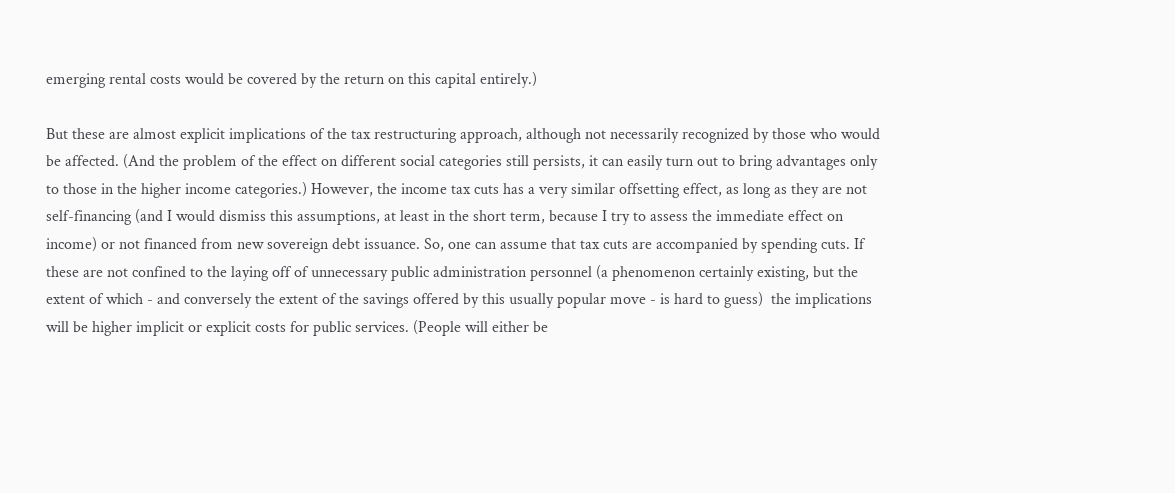emerging rental costs would be covered by the return on this capital entirely.)

But these are almost explicit implications of the tax restructuring approach, although not necessarily recognized by those who would be affected. (And the problem of the effect on different social categories still persists, it can easily turn out to bring advantages only to those in the higher income categories.) However, the income tax cuts has a very similar offsetting effect, as long as they are not self-financing (and I would dismiss this assumptions, at least in the short term, because I try to assess the immediate effect on income) or not financed from new sovereign debt issuance. So, one can assume that tax cuts are accompanied by spending cuts. If these are not confined to the laying off of unnecessary public administration personnel (a phenomenon certainly existing, but the extent of which - and conversely the extent of the savings offered by this usually popular move - is hard to guess)  the implications will be higher implicit or explicit costs for public services. (People will either be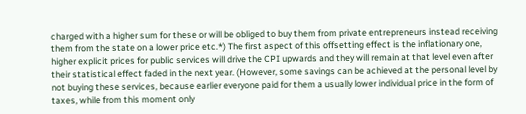charged with a higher sum for these or will be obliged to buy them from private entrepreneurs instead receiving them from the state on a lower price etc.*) The first aspect of this offsetting effect is the inflationary one, higher explicit prices for public services will drive the CPI upwards and they will remain at that level even after their statistical effect faded in the next year. (However, some savings can be achieved at the personal level by not buying these services, because earlier everyone paid for them a usually lower individual price in the form of taxes, while from this moment only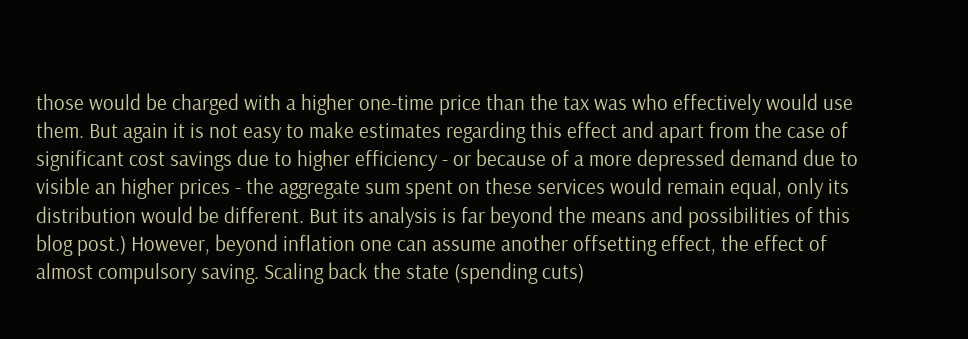those would be charged with a higher one-time price than the tax was who effectively would use them. But again it is not easy to make estimates regarding this effect and apart from the case of significant cost savings due to higher efficiency - or because of a more depressed demand due to visible an higher prices - the aggregate sum spent on these services would remain equal, only its distribution would be different. But its analysis is far beyond the means and possibilities of this blog post.) However, beyond inflation one can assume another offsetting effect, the effect of almost compulsory saving. Scaling back the state (spending cuts)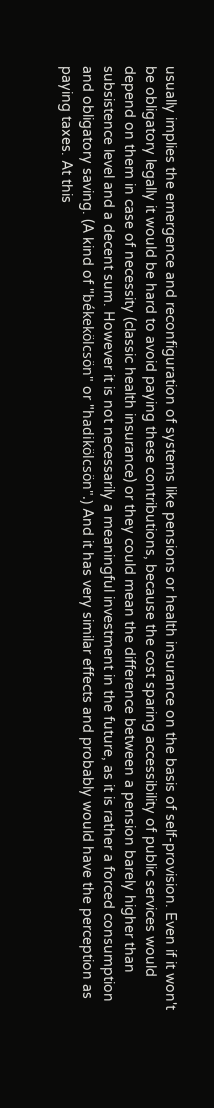usually implies the emergence and reconfiguration of systems like pensions or health insurance on the basis of self-provision. Even if it won't be obligatory legally it would be hard to avoid paying these contributions, because the cost sparing accessibility of public services would depend on them in case of necessity (classic health insurance) or they could mean the difference between a pension barely higher than subsistence level and a decent sum. However it is not necessarily a meaningful investment in the future, as it is rather a forced consumption and obligatory saving. (A kind of "békekölcsön" or "hadikölcsön".) And it has very similar effects and probably would have the perception as paying taxes. At this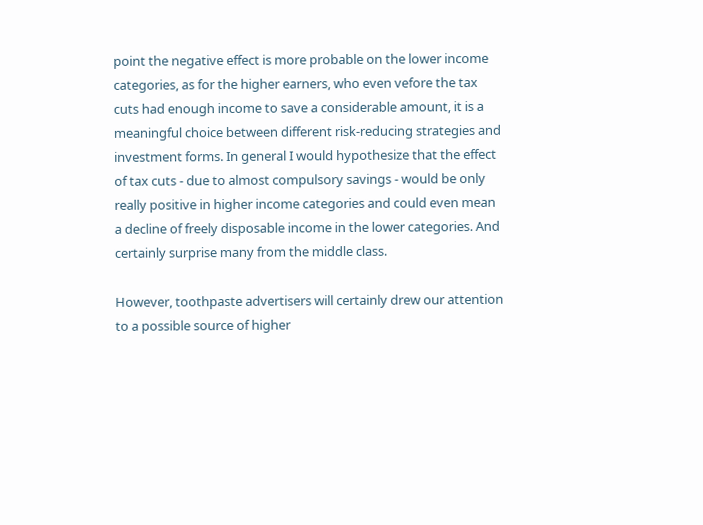point the negative effect is more probable on the lower income categories, as for the higher earners, who even vefore the tax cuts had enough income to save a considerable amount, it is a meaningful choice between different risk-reducing strategies and investment forms. In general I would hypothesize that the effect of tax cuts - due to almost compulsory savings - would be only really positive in higher income categories and could even mean a decline of freely disposable income in the lower categories. And certainly surprise many from the middle class.

However, toothpaste advertisers will certainly drew our attention to a possible source of higher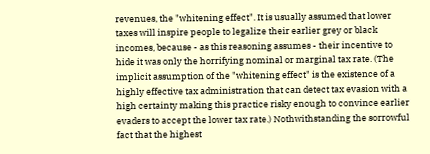revenues, the "whitening effect". It is usually assumed that lower taxes will inspire people to legalize their earlier grey or black incomes, because - as this reasoning assumes - their incentive to hide it was only the horrifying nominal or marginal tax rate. (The implicit assumption of the "whitening effect" is the existence of a highly effective tax administration that can detect tax evasion with a high certainty making this practice risky enough to convince earlier evaders to accept the lower tax rate.) Nothwithstanding the sorrowful fact that the highest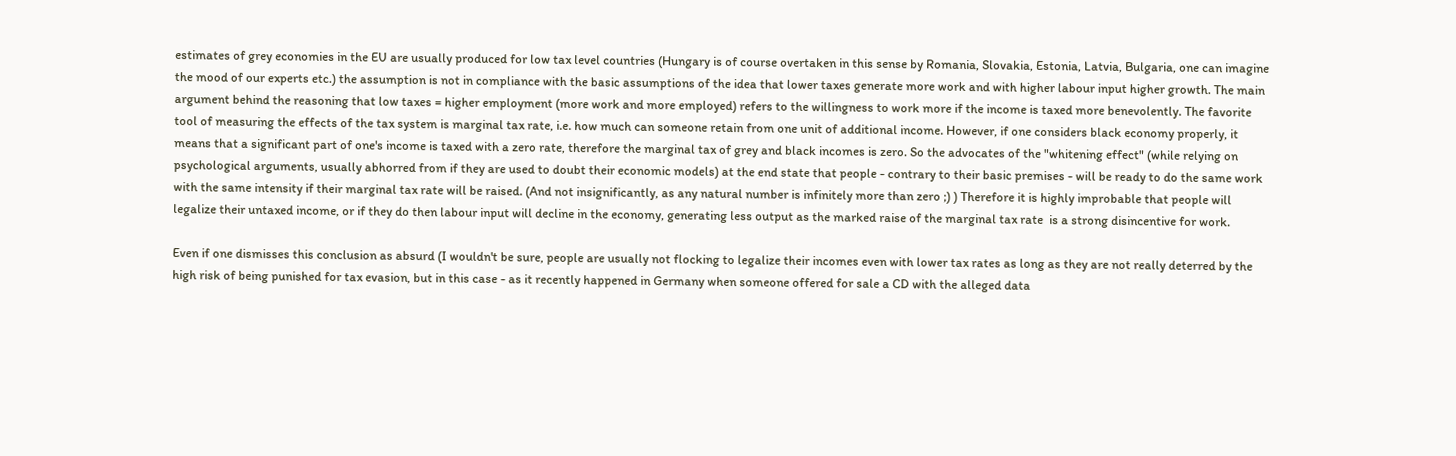estimates of grey economies in the EU are usually produced for low tax level countries (Hungary is of course overtaken in this sense by Romania, Slovakia, Estonia, Latvia, Bulgaria, one can imagine the mood of our experts etc.) the assumption is not in compliance with the basic assumptions of the idea that lower taxes generate more work and with higher labour input higher growth. The main argument behind the reasoning that low taxes = higher employment (more work and more employed) refers to the willingness to work more if the income is taxed more benevolently. The favorite tool of measuring the effects of the tax system is marginal tax rate, i.e. how much can someone retain from one unit of additional income. However, if one considers black economy properly, it means that a significant part of one's income is taxed with a zero rate, therefore the marginal tax of grey and black incomes is zero. So the advocates of the "whitening effect" (while relying on psychological arguments, usually abhorred from if they are used to doubt their economic models) at the end state that people - contrary to their basic premises - will be ready to do the same work with the same intensity if their marginal tax rate will be raised. (And not insignificantly, as any natural number is infinitely more than zero ;) ) Therefore it is highly improbable that people will legalize their untaxed income, or if they do then labour input will decline in the economy, generating less output as the marked raise of the marginal tax rate  is a strong disincentive for work.

Even if one dismisses this conclusion as absurd (I wouldn't be sure, people are usually not flocking to legalize their incomes even with lower tax rates as long as they are not really deterred by the high risk of being punished for tax evasion, but in this case - as it recently happened in Germany when someone offered for sale a CD with the alleged data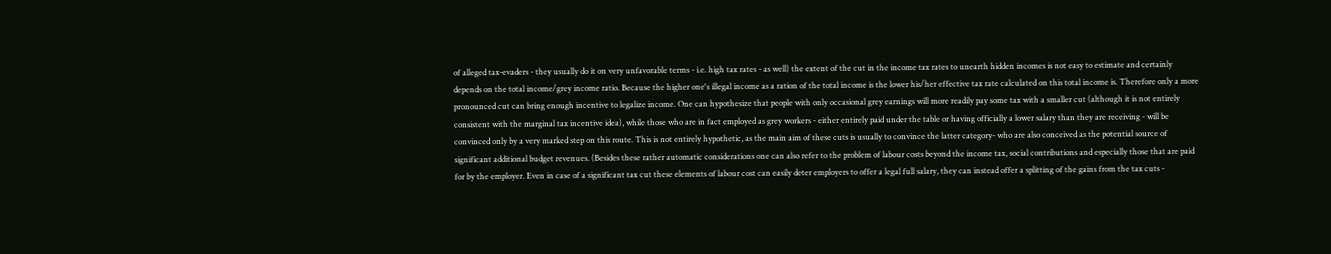of alleged tax-evaders - they usually do it on very unfavorable terms - i.e. high tax rates - as well) the extent of the cut in the income tax rates to unearth hidden incomes is not easy to estimate and certainly depends on the total income/grey income ratio. Because the higher one's illegal income as a ration of the total income is the lower his/her effective tax rate calculated on this total income is. Therefore only a more pronounced cut can bring enough incentive to legalize income. One can hypothesize that people with only occasional grey earnings will more readily pay some tax with a smaller cut (although it is not entirely consistent with the marginal tax incentive idea), while those who are in fact employed as grey workers - either entirely paid under the table or having officially a lower salary than they are receiving - will be convinced only by a very marked step on this route. This is not entirely hypothetic, as the main aim of these cuts is usually to convince the latter category- who are also conceived as the potential source of significant additional budget revenues. (Besides these rather automatic considerations one can also refer to the problem of labour costs beyond the income tax, social contributions and especially those that are paid for by the employer. Even in case of a significant tax cut these elements of labour cost can easily deter employers to offer a legal full salary, they can instead offer a splitting of the gains from the tax cuts -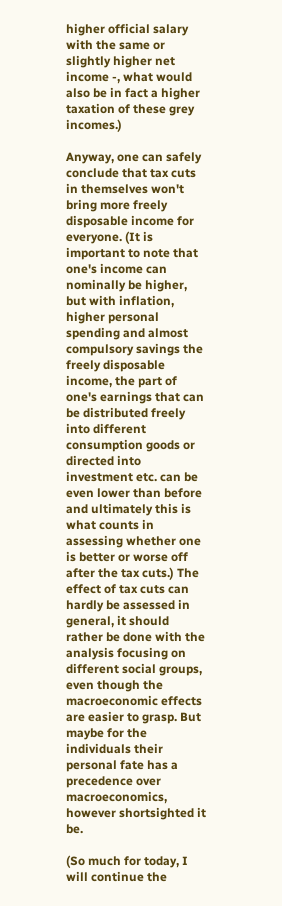higher official salary with the same or slightly higher net income -, what would also be in fact a higher taxation of these grey incomes.)

Anyway, one can safely conclude that tax cuts in themselves won't bring more freely disposable income for everyone. (It is important to note that one's income can nominally be higher, but with inflation, higher personal spending and almost compulsory savings the freely disposable income, the part of one's earnings that can be distributed freely into different consumption goods or directed into investment etc. can be even lower than before and ultimately this is what counts in assessing whether one is better or worse off after the tax cuts.) The effect of tax cuts can hardly be assessed in general, it should rather be done with the analysis focusing on different social groups, even though the macroeconomic effects are easier to grasp. But maybe for the individuals their personal fate has a precedence over macroeconomics, however shortsighted it be.

(So much for today, I will continue the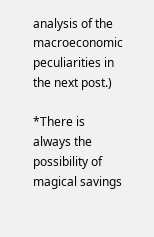analysis of the macroeconomic peculiarities in the next post.)

*There is always the possibility of magical savings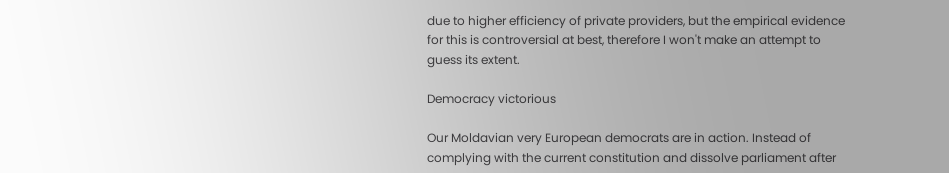due to higher efficiency of private providers, but the empirical evidence for this is controversial at best, therefore I won't make an attempt to guess its extent.

Democracy victorious

Our Moldavian very European democrats are in action. Instead of complying with the current constitution and dissolve parliament after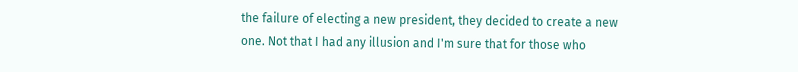the failure of electing a new president, they decided to create a new one. Not that I had any illusion and I'm sure that for those who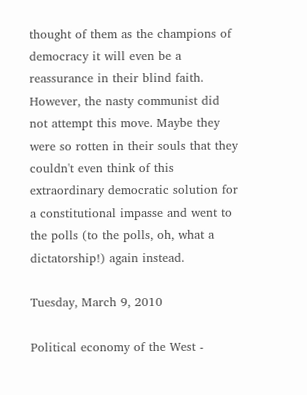thought of them as the champions of democracy it will even be a  reassurance in their blind faith. However, the nasty communist did not attempt this move. Maybe they were so rotten in their souls that they couldn't even think of this  extraordinary democratic solution for a constitutional impasse and went to the polls (to the polls, oh, what a dictatorship!) again instead.

Tuesday, March 9, 2010

Political economy of the West -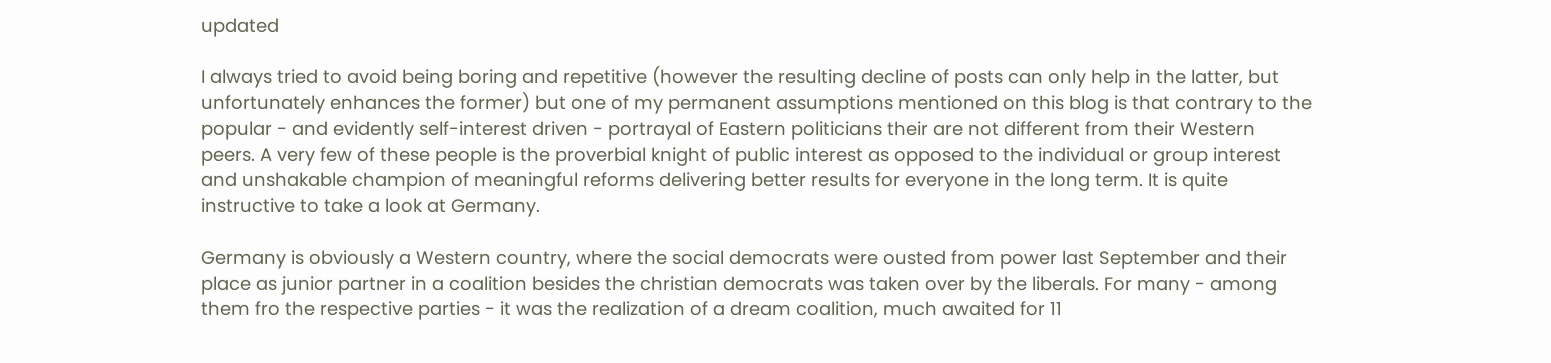updated

I always tried to avoid being boring and repetitive (however the resulting decline of posts can only help in the latter, but unfortunately enhances the former) but one of my permanent assumptions mentioned on this blog is that contrary to the popular - and evidently self-interest driven - portrayal of Eastern politicians their are not different from their Western peers. A very few of these people is the proverbial knight of public interest as opposed to the individual or group interest and unshakable champion of meaningful reforms delivering better results for everyone in the long term. It is quite instructive to take a look at Germany.

Germany is obviously a Western country, where the social democrats were ousted from power last September and their place as junior partner in a coalition besides the christian democrats was taken over by the liberals. For many - among them fro the respective parties - it was the realization of a dream coalition, much awaited for 11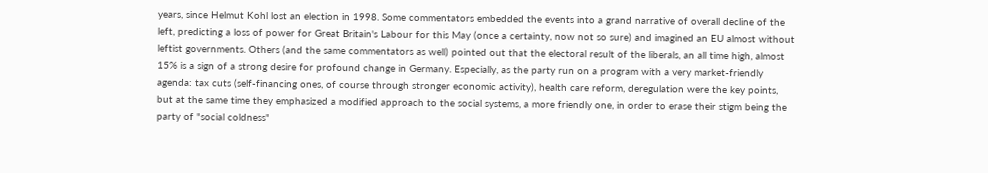years, since Helmut Kohl lost an election in 1998. Some commentators embedded the events into a grand narrative of overall decline of the left, predicting a loss of power for Great Britain's Labour for this May (once a certainty, now not so sure) and imagined an EU almost without leftist governments. Others (and the same commentators as well) pointed out that the electoral result of the liberals, an all time high, almost 15% is a sign of a strong desire for profound change in Germany. Especially, as the party run on a program with a very market-friendly agenda: tax cuts (self-financing ones, of course through stronger economic activity), health care reform, deregulation were the key points, but at the same time they emphasized a modified approach to the social systems, a more friendly one, in order to erase their stigm being the party of "social coldness"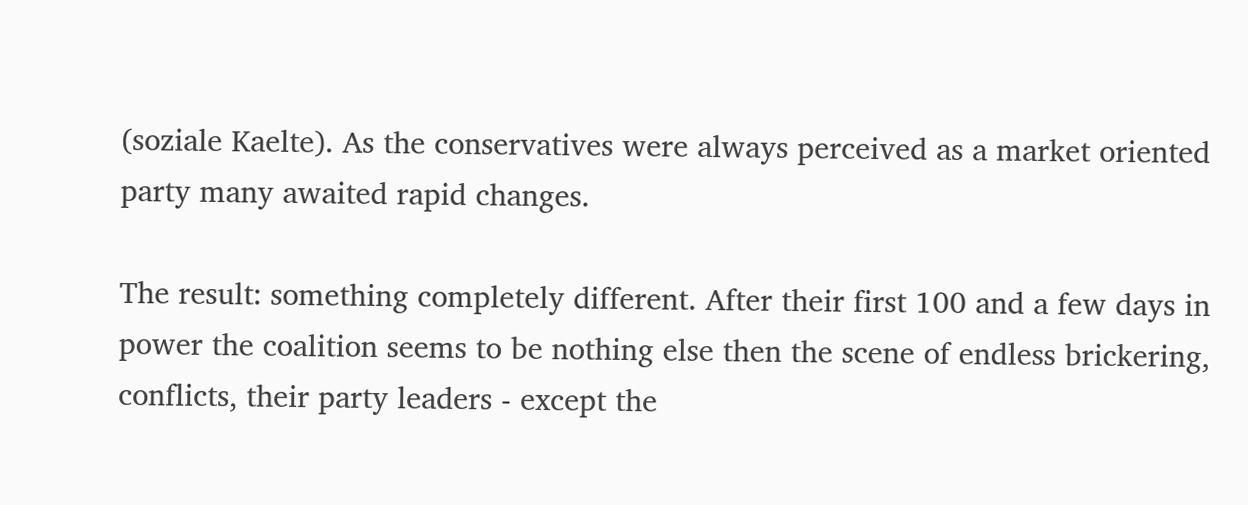(soziale Kaelte). As the conservatives were always perceived as a market oriented party many awaited rapid changes.

The result: something completely different. After their first 100 and a few days in power the coalition seems to be nothing else then the scene of endless brickering, conflicts, their party leaders - except the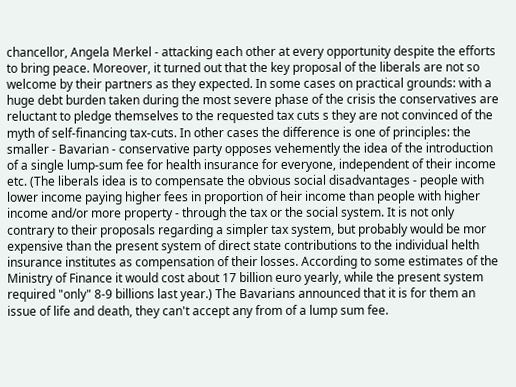chancellor, Angela Merkel - attacking each other at every opportunity despite the efforts to bring peace. Moreover, it turned out that the key proposal of the liberals are not so welcome by their partners as they expected. In some cases on practical grounds: with a huge debt burden taken during the most severe phase of the crisis the conservatives are reluctant to pledge themselves to the requested tax cuts s they are not convinced of the myth of self-financing tax-cuts. In other cases the difference is one of principles: the smaller - Bavarian - conservative party opposes vehemently the idea of the introduction of a single lump-sum fee for health insurance for everyone, independent of their income etc. (The liberals idea is to compensate the obvious social disadvantages - people with lower income paying higher fees in proportion of heir income than people with higher income and/or more property - through the tax or the social system. It is not only contrary to their proposals regarding a simpler tax system, but probably would be mor expensive than the present system of direct state contributions to the individual helth insurance institutes as compensation of their losses. According to some estimates of the Ministry of Finance it would cost about 17 billion euro yearly, while the present system required "only" 8-9 billions last year.) The Bavarians announced that it is for them an issue of life and death, they can't accept any from of a lump sum fee.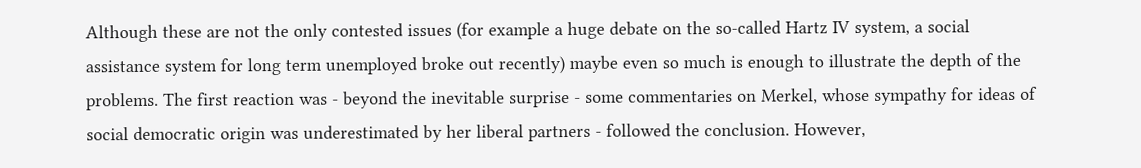Although these are not the only contested issues (for example a huge debate on the so-called Hartz IV system, a social assistance system for long term unemployed broke out recently) maybe even so much is enough to illustrate the depth of the problems. The first reaction was - beyond the inevitable surprise - some commentaries on Merkel, whose sympathy for ideas of social democratic origin was underestimated by her liberal partners - followed the conclusion. However,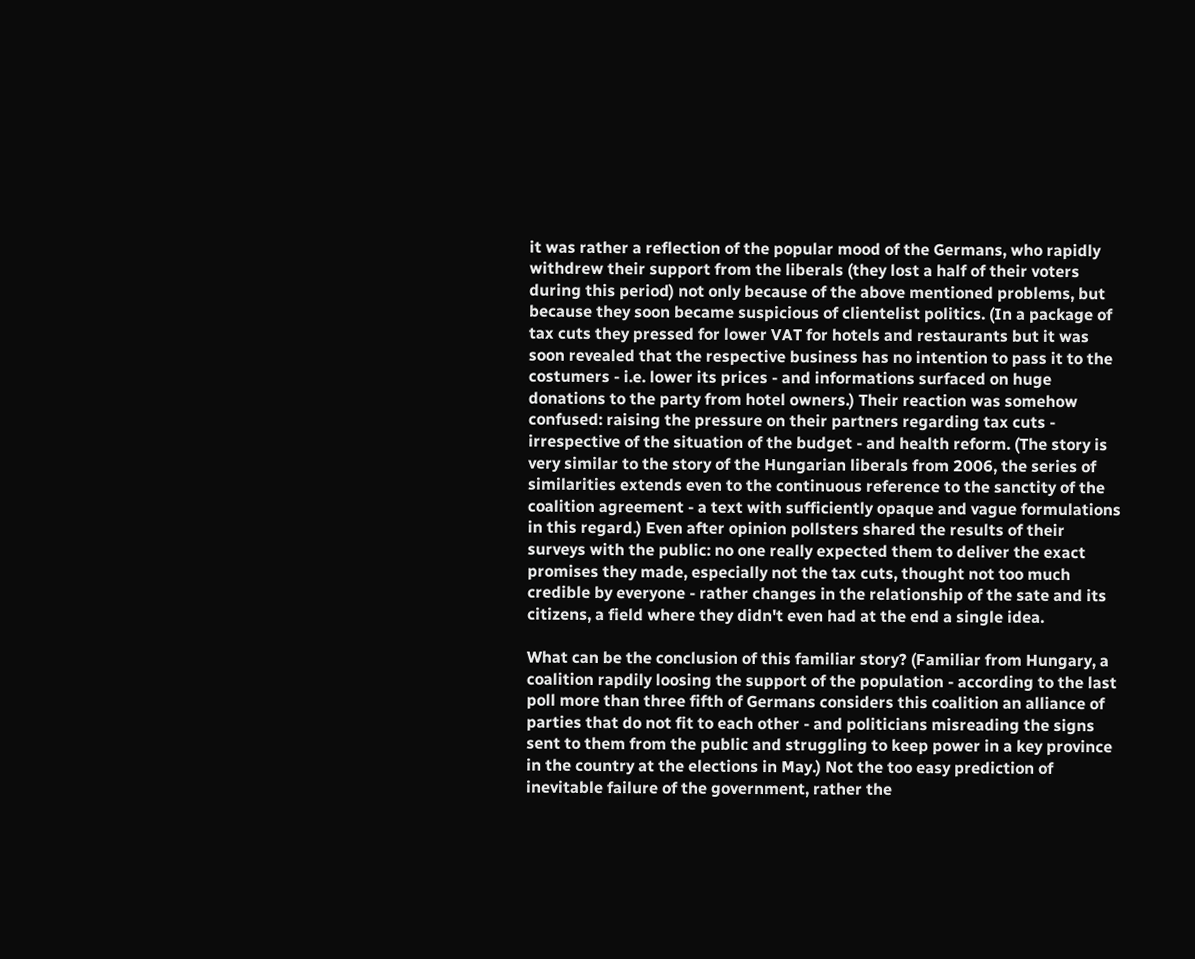it was rather a reflection of the popular mood of the Germans, who rapidly withdrew their support from the liberals (they lost a half of their voters during this period) not only because of the above mentioned problems, but because they soon became suspicious of clientelist politics. (In a package of tax cuts they pressed for lower VAT for hotels and restaurants but it was soon revealed that the respective business has no intention to pass it to the costumers - i.e. lower its prices - and informations surfaced on huge donations to the party from hotel owners.) Their reaction was somehow confused: raising the pressure on their partners regarding tax cuts - irrespective of the situation of the budget - and health reform. (The story is very similar to the story of the Hungarian liberals from 2006, the series of similarities extends even to the continuous reference to the sanctity of the coalition agreement - a text with sufficiently opaque and vague formulations in this regard.) Even after opinion pollsters shared the results of their surveys with the public: no one really expected them to deliver the exact promises they made, especially not the tax cuts, thought not too much credible by everyone - rather changes in the relationship of the sate and its citizens, a field where they didn't even had at the end a single idea.

What can be the conclusion of this familiar story? (Familiar from Hungary, a coalition rapdily loosing the support of the population - according to the last poll more than three fifth of Germans considers this coalition an alliance of parties that do not fit to each other - and politicians misreading the signs sent to them from the public and struggling to keep power in a key province in the country at the elections in May.) Not the too easy prediction of inevitable failure of the government, rather the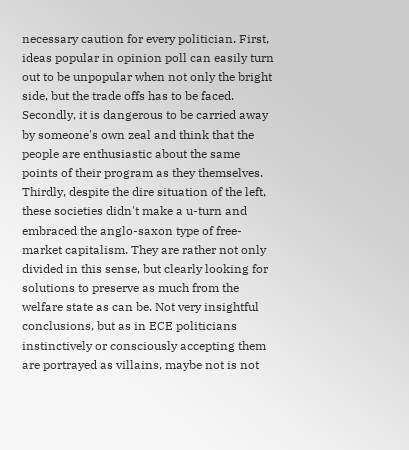necessary caution for every politician. First, ideas popular in opinion poll can easily turn out to be unpopular when not only the bright side, but the trade offs has to be faced. Secondly, it is dangerous to be carried away by someone's own zeal and think that the people are enthusiastic about the same points of their program as they themselves. Thirdly, despite the dire situation of the left, these societies didn't make a u-turn and embraced the anglo-saxon type of free-market capitalism. They are rather not only divided in this sense, but clearly looking for solutions to preserve as much from the welfare state as can be. Not very insightful conclusions, but as in ECE politicians instinctively or consciously accepting them are portrayed as villains, maybe not is not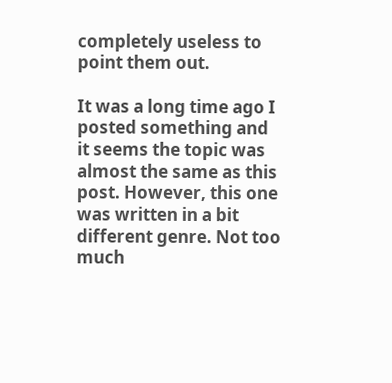completely useless to point them out.

It was a long time ago I posted something and it seems the topic was almost the same as this post. However, this one was written in a bit different genre. Not too much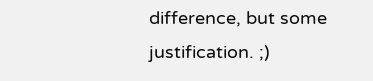difference, but some justification. ;)